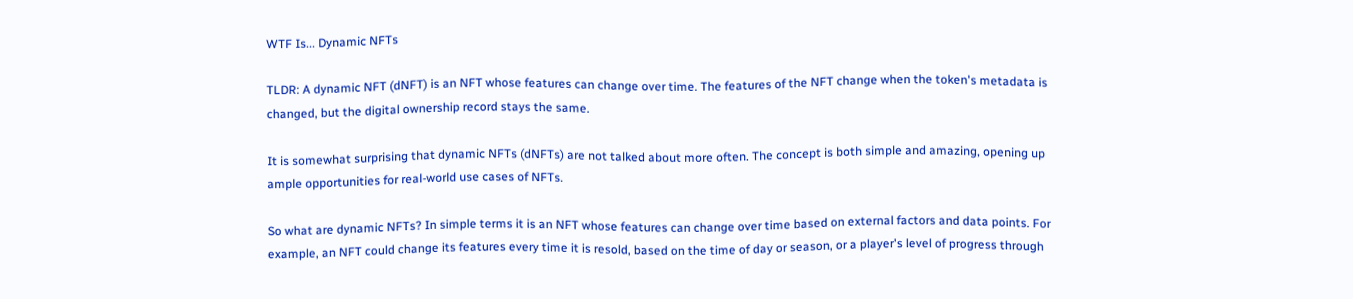WTF Is... Dynamic NFTs

TLDR: A dynamic NFT (dNFT) is an NFT whose features can change over time. The features of the NFT change when the token's metadata is changed, but the digital ownership record stays the same.

It is somewhat surprising that dynamic NFTs (dNFTs) are not talked about more often. The concept is both simple and amazing, opening up ample opportunities for real-world use cases of NFTs.

So what are dynamic NFTs? In simple terms it is an NFT whose features can change over time based on external factors and data points. For example, an NFT could change its features every time it is resold, based on the time of day or season, or a player's level of progress through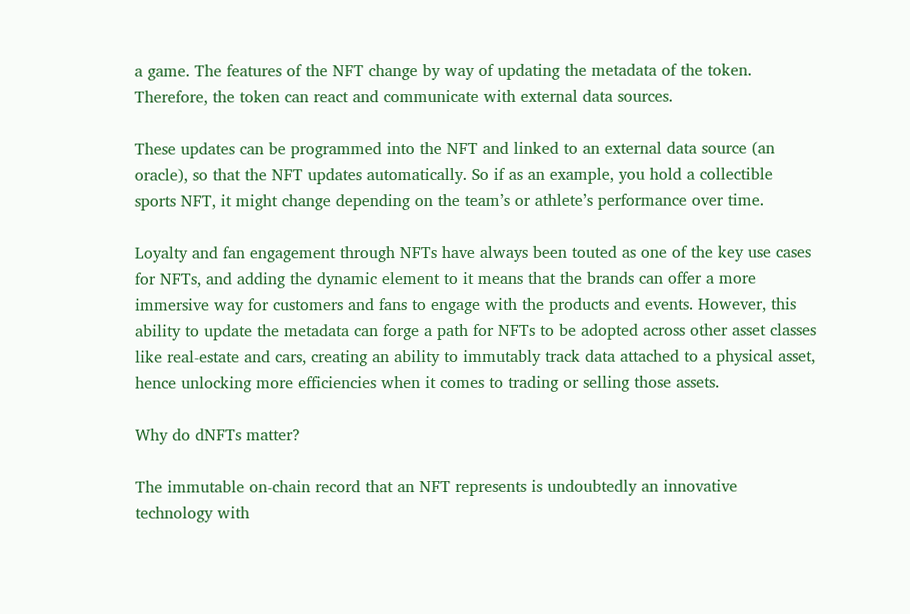a game. The features of the NFT change by way of updating the metadata of the token. Therefore, the token can react and communicate with external data sources.

These updates can be programmed into the NFT and linked to an external data source (an oracle), so that the NFT updates automatically. So if as an example, you hold a collectible sports NFT, it might change depending on the team’s or athlete’s performance over time.

Loyalty and fan engagement through NFTs have always been touted as one of the key use cases for NFTs, and adding the dynamic element to it means that the brands can offer a more immersive way for customers and fans to engage with the products and events. However, this ability to update the metadata can forge a path for NFTs to be adopted across other asset classes like real-estate and cars, creating an ability to immutably track data attached to a physical asset, hence unlocking more efficiencies when it comes to trading or selling those assets.

Why do dNFTs matter?

The immutable on-chain record that an NFT represents is undoubtedly an innovative technology with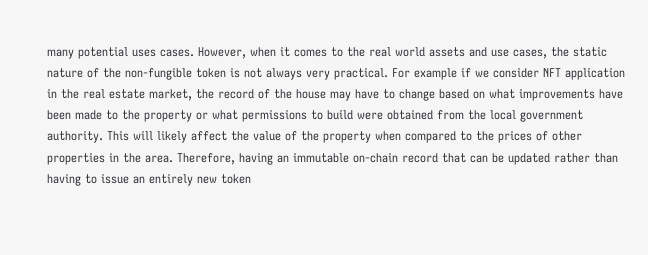many potential uses cases. However, when it comes to the real world assets and use cases, the static nature of the non-fungible token is not always very practical. For example if we consider NFT application in the real estate market, the record of the house may have to change based on what improvements have been made to the property or what permissions to build were obtained from the local government authority. This will likely affect the value of the property when compared to the prices of other properties in the area. Therefore, having an immutable on-chain record that can be updated rather than having to issue an entirely new token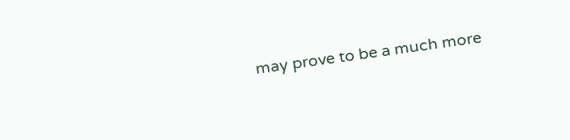may prove to be a much more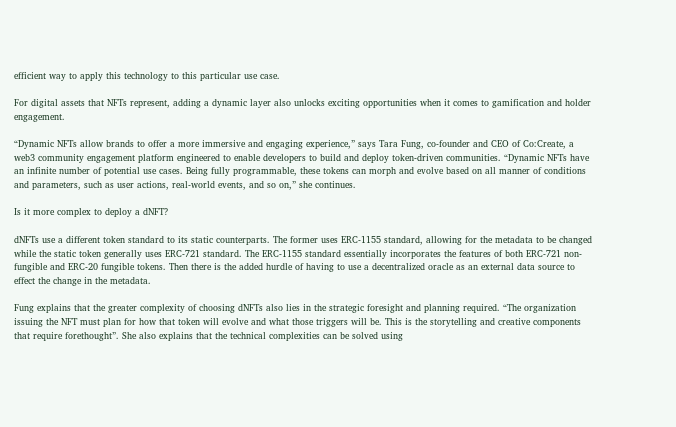efficient way to apply this technology to this particular use case.

For digital assets that NFTs represent, adding a dynamic layer also unlocks exciting opportunities when it comes to gamification and holder engagement.

“Dynamic NFTs allow brands to offer a more immersive and engaging experience,” says Tara Fung, co-founder and CEO of Co:Create, a web3 community engagement platform engineered to enable developers to build and deploy token-driven communities. “Dynamic NFTs have an infinite number of potential use cases. Being fully programmable, these tokens can morph and evolve based on all manner of conditions and parameters, such as user actions, real-world events, and so on,” she continues.

Is it more complex to deploy a dNFT?

dNFTs use a different token standard to its static counterparts. The former uses ERC-1155 standard, allowing for the metadata to be changed while the static token generally uses ERC-721 standard. The ERC-1155 standard essentially incorporates the features of both ERC-721 non-fungible and ERC-20 fungible tokens. Then there is the added hurdle of having to use a decentralized oracle as an external data source to effect the change in the metadata.

Fung explains that the greater complexity of choosing dNFTs also lies in the strategic foresight and planning required. “The organization issuing the NFT must plan for how that token will evolve and what those triggers will be. This is the storytelling and creative components that require forethought”. She also explains that the technical complexities can be solved using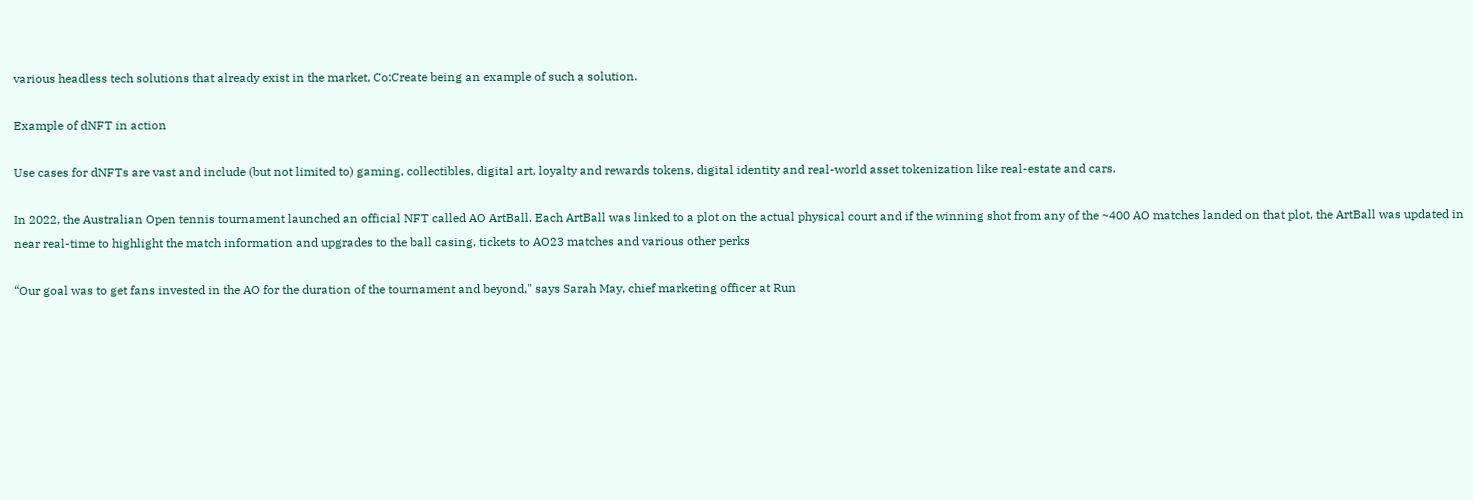various headless tech solutions that already exist in the market, Co:Create being an example of such a solution.

Example of dNFT in action

Use cases for dNFTs are vast and include (but not limited to) gaming, collectibles, digital art, loyalty and rewards tokens, digital identity and real-world asset tokenization like real-estate and cars.

In 2022, the Australian Open tennis tournament launched an official NFT called AO ArtBall. Each ArtBall was linked to a plot on the actual physical court and if the winning shot from any of the ~400 AO matches landed on that plot, the ArtBall was updated in near real-time to highlight the match information and upgrades to the ball casing, tickets to AO23 matches and various other perks

“Our goal was to get fans invested in the AO for the duration of the tournament and beyond," says Sarah May, chief marketing officer at Run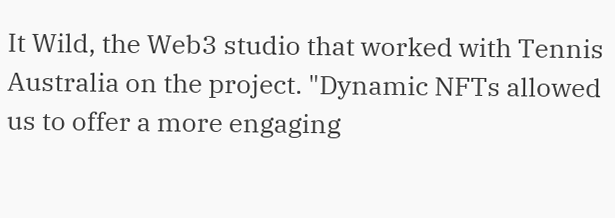It Wild, the Web3 studio that worked with Tennis Australia on the project. "Dynamic NFTs allowed us to offer a more engaging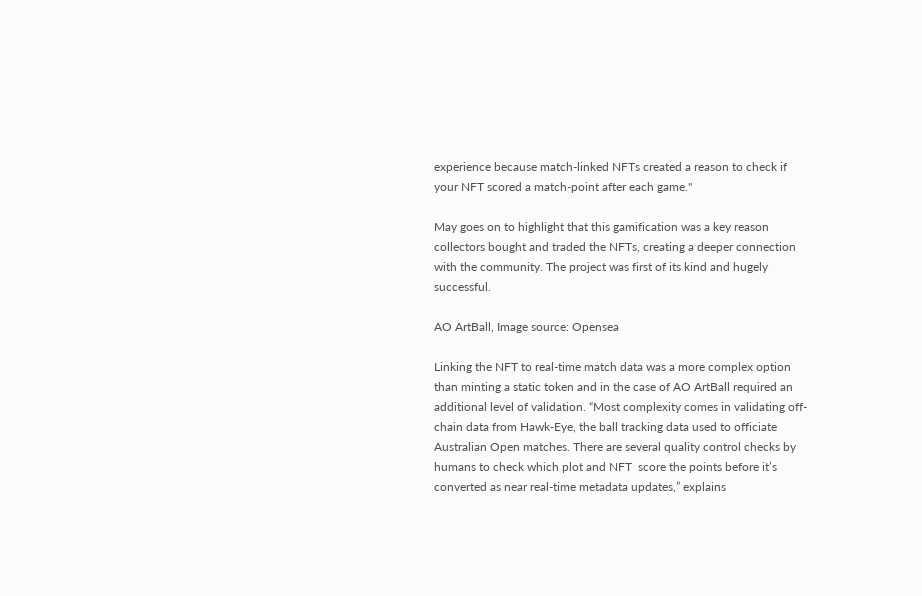experience because match-linked NFTs created a reason to check if your NFT scored a match-point after each game."

May goes on to highlight that this gamification was a key reason collectors bought and traded the NFTs, creating a deeper connection with the community. The project was first of its kind and hugely successful.

AO ArtBall, Image source: Opensea

Linking the NFT to real-time match data was a more complex option than minting a static token and in the case of AO ArtBall required an additional level of validation. “Most complexity comes in validating off-chain data from Hawk-Eye, the ball tracking data used to officiate Australian Open matches. There are several quality control checks by humans to check which plot and NFT  score the points before it’s converted as near real-time metadata updates,” explains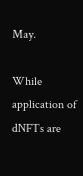May.

While application of dNFTs are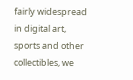fairly widespread in digital art, sports and other collectibles, we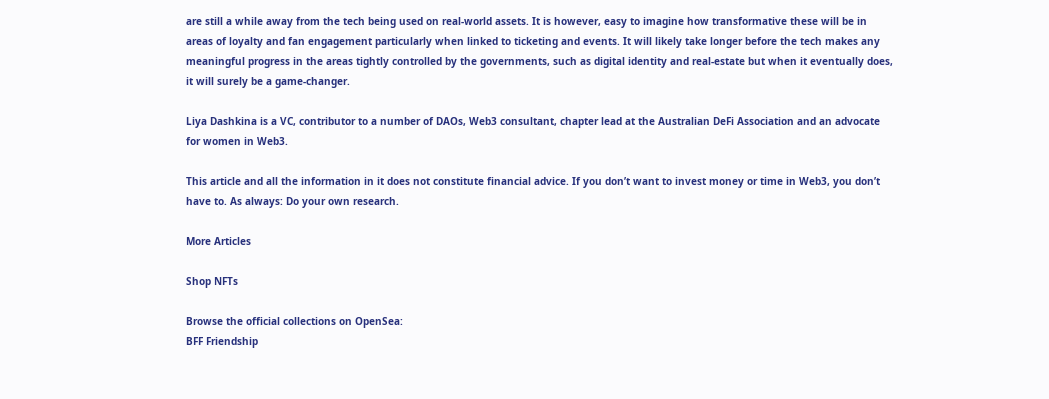are still a while away from the tech being used on real-world assets. It is however, easy to imagine how transformative these will be in areas of loyalty and fan engagement particularly when linked to ticketing and events. It will likely take longer before the tech makes any meaningful progress in the areas tightly controlled by the governments, such as digital identity and real-estate but when it eventually does, it will surely be a game-changer.

Liya Dashkina is a VC, contributor to a number of DAOs, Web3 consultant, chapter lead at the Australian DeFi Association and an advocate for women in Web3.

This article and all the information in it does not constitute financial advice. If you don’t want to invest money or time in Web3, you don’t have to. As always: Do your own research.

More Articles

Shop NFTs

Browse the official collections on OpenSea:
BFF Friendship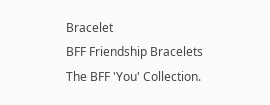Bracelet
BFF Friendship Bracelets
The BFF 'You' Collection.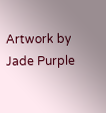Artwork by Jade Purple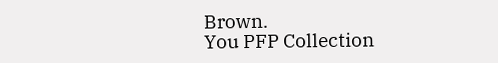Brown.
You PFP Collection